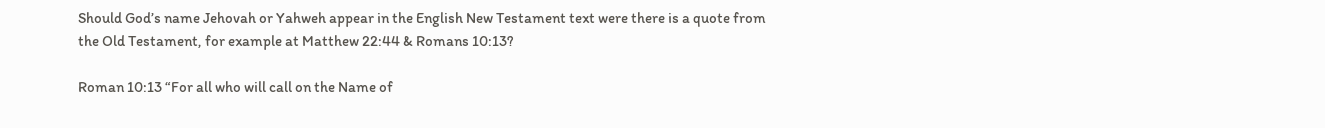Should God’s name Jehovah or Yahweh appear in the English New Testament text were there is a quote from the Old Testament, for example at Matthew 22:44 & Romans 10:13?

Roman 10:13 “For all who will call on the Name of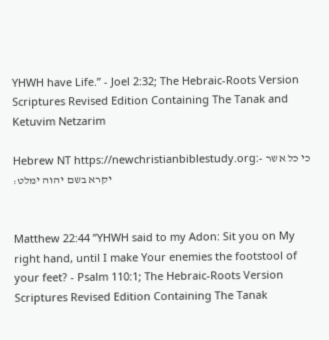YHWH have Life.” - Joel 2:32; The Hebraic-Roots Version Scriptures Revised Edition Containing The Tanak and Ketuvim Netzarim

Hebrew NT https://newchristianbiblestudy.org:- כי כל אשר יקרא בשם יהוה ימלט׃


Matthew 22:44 ”YHWH said to my Adon: Sit you on My right hand, until I make Your enemies the footstool of your feet? - Psalm 110:1; The Hebraic-Roots Version Scriptures Revised Edition Containing The Tanak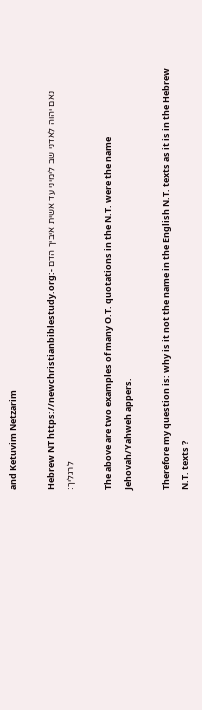and Ketuvim Netzarim

Hebrew NT https://newchristianbiblestudy.org:- נאם יהוה לאדני שב לימיני עד אשית איביך הדם לרגליך׃

The above are two examples of many O.T. quotations in the N.T. were the name Jehovah/Yahweh appers.

Therefore my question is: why is it not the name in the English N.T. texts as it is in the Hebrew N.T. texts ?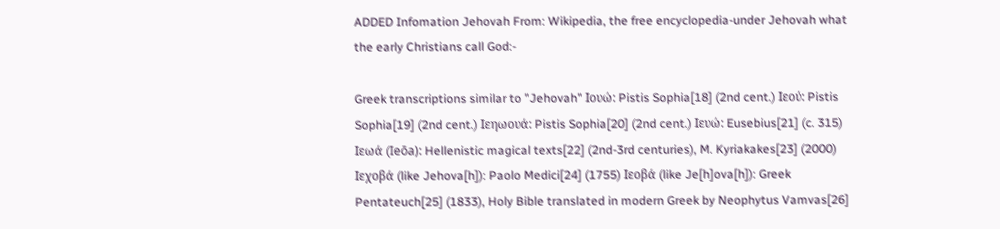ADDED Infomation Jehovah From: Wikipedia, the free encyclopedia-under Jehovah what the early Christians call God:-

Greek transcriptions similar to "Jehovah" Ιουώ: Pistis Sophia[18] (2nd cent.) Ιεού: Pistis Sophia[19] (2nd cent.) Ιεηωουά: Pistis Sophia[20] (2nd cent.) Ιευώ: Eusebius[21] (c. 315) Ιεωά (Ieōa): Hellenistic magical texts[22] (2nd-3rd centuries), M. Kyriakakes[23] (2000) Ιεχοβά (like Jehova[h]): Paolo Medici[24] (1755) Ιεοβά (like Je[h]ova[h]): Greek Pentateuch[25] (1833), Holy Bible translated in modern Greek by Neophytus Vamvas[26]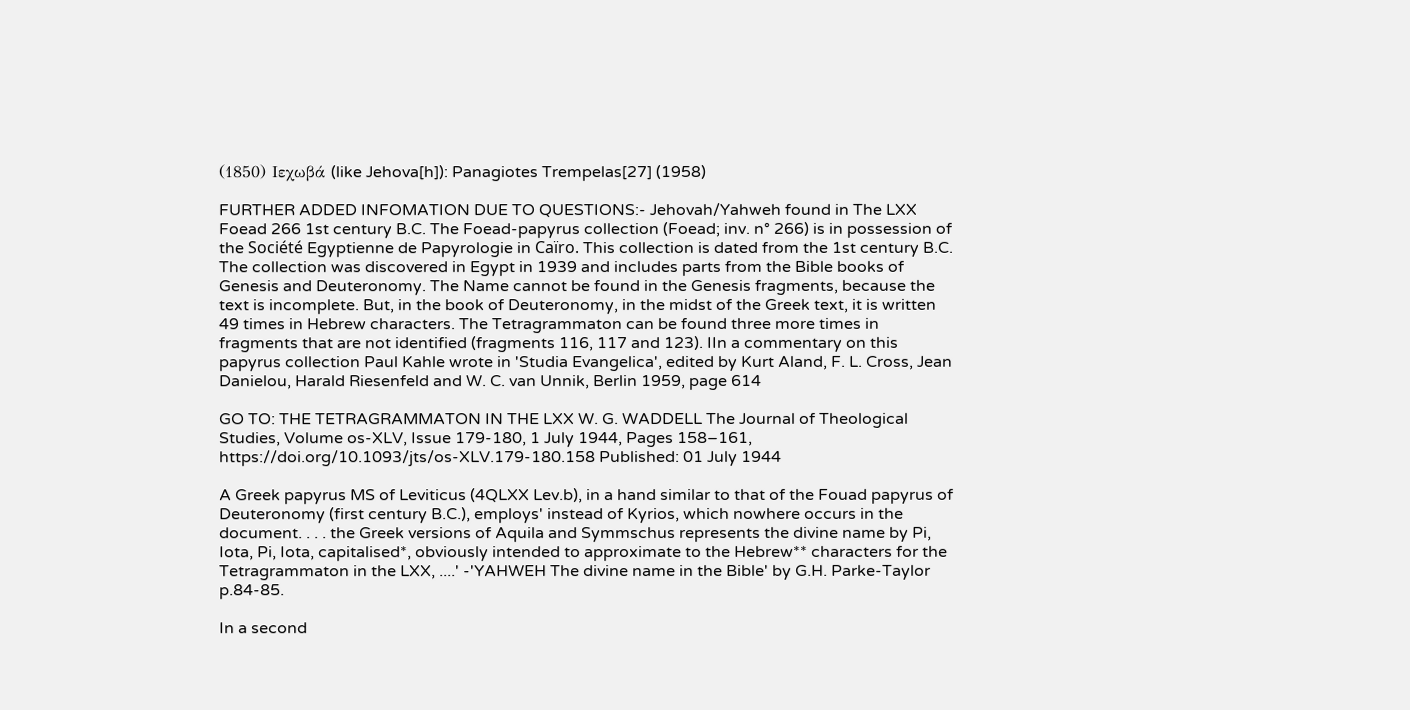(1850) Ιεχωβά (like Jehova[h]): Panagiotes Trempelas[27] (1958)

FURTHER ADDED INFOMATION DUE TO QUESTIONS:- Jehovah/Yahweh found in The LXX Foead 266 1st century B.C. The Foead-papyrus collection (Foead; inv. n° 266) is in possession of the Société Egyptienne de Papyrologie in Caïro. This collection is dated from the 1st century B.C. The collection was discovered in Egypt in 1939 and includes parts from the Bible books of Genesis and Deuteronomy. The Name cannot be found in the Genesis fragments, because the text is incomplete. But, in the book of Deuteronomy, in the midst of the Greek text, it is written 49 times in Hebrew characters. The Tetragrammaton can be found three more times in fragments that are not identified (fragments 116, 117 and 123). IIn a commentary on this papyrus collection Paul Kahle wrote in 'Studia Evangelica', edited by Kurt Aland, F. L. Cross, Jean Danielou, Harald Riesenfeld and W. C. van Unnik, Berlin 1959, page 614

GO TO: THE TETRAGRAMMATON IN THE LXX W. G. WADDELL The Journal of Theological Studies, Volume os-XLV, Issue 179-180, 1 July 1944, Pages 158–161, https://doi.org/10.1093/jts/os-XLV.179-180.158 Published: 01 July 1944

A Greek papyrus MS of Leviticus (4QLXX Lev.b), in a hand similar to that of the Fouad papyrus of Deuteronomy (first century B.C.), employs' instead of Kyrios, which nowhere occurs in the document. . . . the Greek versions of Aquila and Symmschus represents the divine name by Pi, Iota, Pi, Iota, capitalised*, obviously intended to approximate to the Hebrew** characters for the Tetragrammaton in the LXX, ....' -'YAHWEH The divine name in the Bible' by G.H. Parke-Taylor p.84-85.

In a second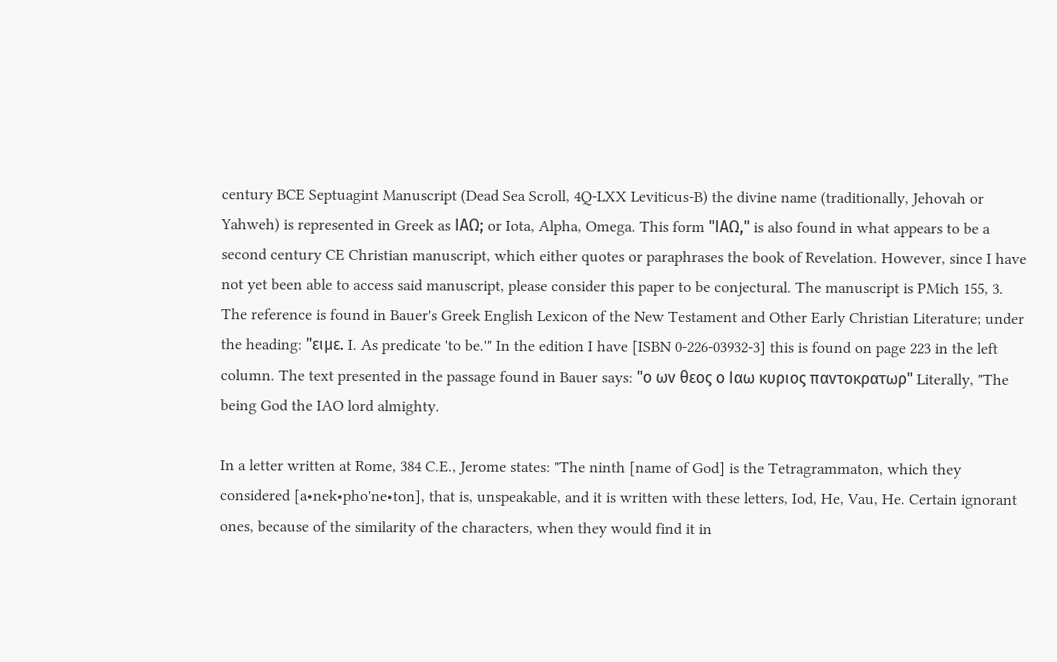century BCE Septuagint Manuscript (Dead Sea Scroll, 4Q-LXX Leviticus-B) the divine name (traditionally, Jehovah or Yahweh) is represented in Greek as ΙΑΩ; or Iota, Alpha, Omega. This form "ΙΑΩ," is also found in what appears to be a second century CE Christian manuscript, which either quotes or paraphrases the book of Revelation. However, since I have not yet been able to access said manuscript, please consider this paper to be conjectural. The manuscript is PMich 155, 3. The reference is found in Bauer's Greek English Lexicon of the New Testament and Other Early Christian Literature; under the heading: "ειμε. I. As predicate 'to be.'" In the edition I have [ISBN 0-226-03932-3] this is found on page 223 in the left column. The text presented in the passage found in Bauer says: "ο ων θεος ο Ιαω κυριος παντοκρατωρ" Literally, "The being God the IAO lord almighty.

In a letter written at Rome, 384 C.E., Jerome states: "The ninth [name of God] is the Tetragrammaton, which they considered [a•nek•pho'ne•ton], that is, unspeakable, and it is written with these letters, Iod, He, Vau, He. Certain ignorant ones, because of the similarity of the characters, when they would find it in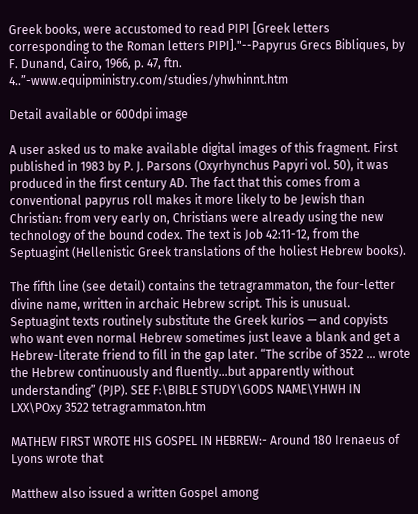Greek books, were accustomed to read PIPI [Greek letters corresponding to the Roman letters PIPI]."--Papyrus Grecs Bibliques, by F. Dunand, Cairo, 1966, p. 47, ftn. 4..”-www.equipministry.com/studies/yhwhinnt.htm

Detail available or 600dpi image

A user asked us to make available digital images of this fragment. First published in 1983 by P. J. Parsons (Oxyrhynchus Papyri vol. 50), it was produced in the first century AD. The fact that this comes from a conventional papyrus roll makes it more likely to be Jewish than Christian: from very early on, Christians were already using the new technology of the bound codex. The text is Job 42:11-12, from the Septuagint (Hellenistic Greek translations of the holiest Hebrew books).

The fifth line (see detail) contains the tetragrammaton, the four-letter divine name, written in archaic Hebrew script. This is unusual. Septuagint texts routinely substitute the Greek kurios — and copyists who want even normal Hebrew sometimes just leave a blank and get a Hebrew-literate friend to fill in the gap later. “The scribe of 3522 ... wrote the Hebrew continuously and fluently...but apparently without understanding” (PJP). SEE F:\BIBLE STUDY\GODS NAME\YHWH IN LXX\POxy 3522 tetragrammaton.htm

MATHEW FIRST WROTE HIS GOSPEL IN HEBREW:- Around 180 Irenaeus of Lyons wrote that

Matthew also issued a written Gospel among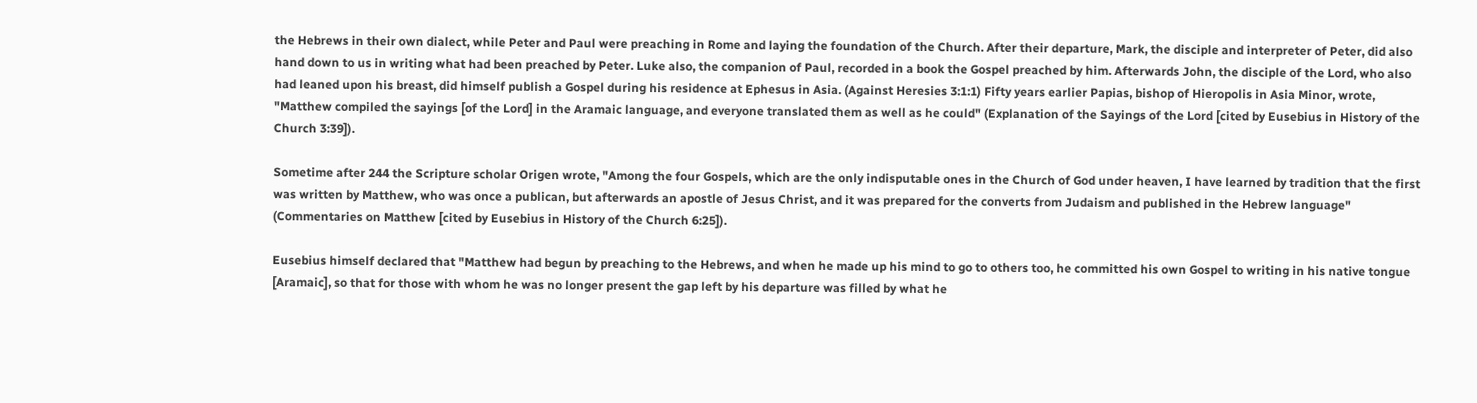the Hebrews in their own dialect, while Peter and Paul were preaching in Rome and laying the foundation of the Church. After their departure, Mark, the disciple and interpreter of Peter, did also hand down to us in writing what had been preached by Peter. Luke also, the companion of Paul, recorded in a book the Gospel preached by him. Afterwards John, the disciple of the Lord, who also had leaned upon his breast, did himself publish a Gospel during his residence at Ephesus in Asia. (Against Heresies 3:1:1) Fifty years earlier Papias, bishop of Hieropolis in Asia Minor, wrote, "Matthew compiled the sayings [of the Lord] in the Aramaic language, and everyone translated them as well as he could" (Explanation of the Sayings of the Lord [cited by Eusebius in History of the Church 3:39]).

Sometime after 244 the Scripture scholar Origen wrote, "Among the four Gospels, which are the only indisputable ones in the Church of God under heaven, I have learned by tradition that the first was written by Matthew, who was once a publican, but afterwards an apostle of Jesus Christ, and it was prepared for the converts from Judaism and published in the Hebrew language" (Commentaries on Matthew [cited by Eusebius in History of the Church 6:25]).

Eusebius himself declared that "Matthew had begun by preaching to the Hebrews, and when he made up his mind to go to others too, he committed his own Gospel to writing in his native tongue [Aramaic], so that for those with whom he was no longer present the gap left by his departure was filled by what he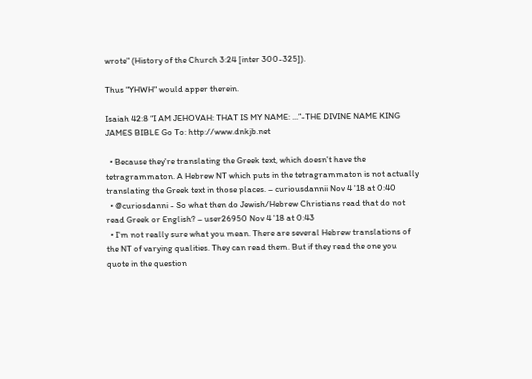wrote" (History of the Church 3:24 [inter 300-325]).

Thus "YHWH" would apper therein.

Isaiah 42:8 “I AM JEHOVAH: THAT IS MY NAME: ...”-THE DIVINE NAME KING JAMES BIBLE Go To: http://www.dnkjb.net

  • Because they're translating the Greek text, which doesn't have the tetragrammaton. A Hebrew NT which puts in the tetragrammaton is not actually translating the Greek text in those places. – curiousdannii Nov 4 '18 at 0:40
  • @curiosdanni - So what then do Jewish/Hebrew Christians read that do not read Greek or English? – user26950 Nov 4 '18 at 0:43
  • I'm not really sure what you mean. There are several Hebrew translations of the NT of varying qualities. They can read them. But if they read the one you quote in the question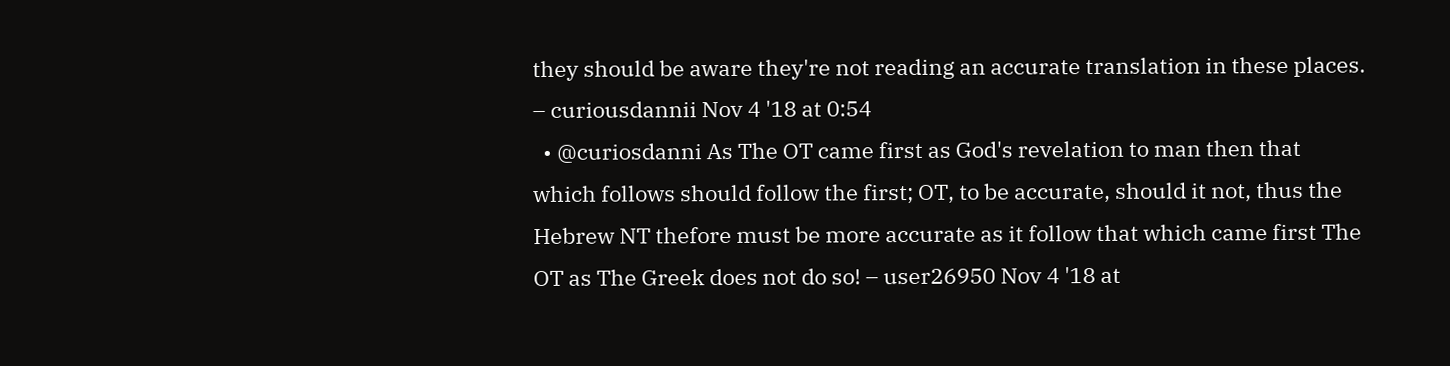they should be aware they're not reading an accurate translation in these places. – curiousdannii Nov 4 '18 at 0:54
  • @curiosdanni As The OT came first as God's revelation to man then that which follows should follow the first; OT, to be accurate, should it not, thus the Hebrew NT thefore must be more accurate as it follow that which came first The OT as The Greek does not do so! – user26950 Nov 4 '18 at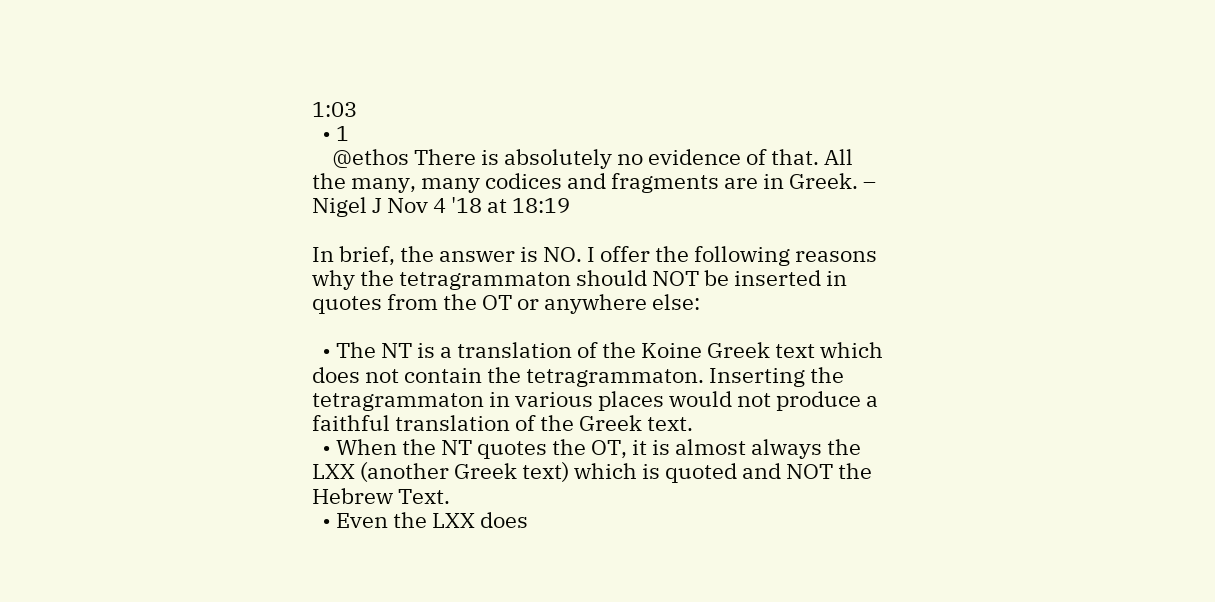1:03
  • 1
    @ethos There is absolutely no evidence of that. All the many, many codices and fragments are in Greek. – Nigel J Nov 4 '18 at 18:19

In brief, the answer is NO. I offer the following reasons why the tetragrammaton should NOT be inserted in quotes from the OT or anywhere else:

  • The NT is a translation of the Koine Greek text which does not contain the tetragrammaton. Inserting the tetragrammaton in various places would not produce a faithful translation of the Greek text.
  • When the NT quotes the OT, it is almost always the LXX (another Greek text) which is quoted and NOT the Hebrew Text.
  • Even the LXX does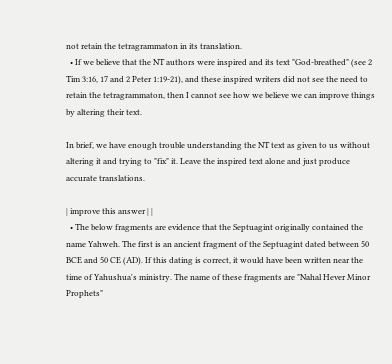not retain the tetragrammaton in its translation.
  • If we believe that the NT authors were inspired and its text "God-breathed" (see 2 Tim 3:16, 17 and 2 Peter 1:19-21), and these inspired writers did not see the need to retain the tetragrammaton, then I cannot see how we believe we can improve things by altering their text.

In brief, we have enough trouble understanding the NT text as given to us without altering it and trying to "fix" it. Leave the inspired text alone and just produce accurate translations.

| improve this answer | |
  • The below fragments are evidence that the Septuagint originally contained the name Yahweh. The first is an ancient fragment of the Septuagint dated between 50 BCE and 50 CE (AD). If this dating is correct, it would have been written near the time of Yahushua's ministry. The name of these fragments are "Nahal Hever Minor Prophets"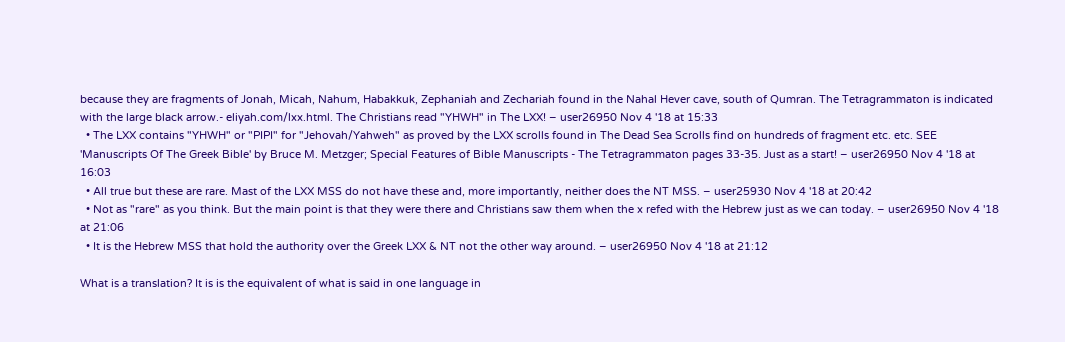because they are fragments of Jonah, Micah, Nahum, Habakkuk, Zephaniah and Zechariah found in the Nahal Hever cave, south of Qumran. The Tetragrammaton is indicated with the large black arrow.- eliyah.com/lxx.html. The Christians read "YHWH" in The LXX! – user26950 Nov 4 '18 at 15:33
  • The LXX contains "YHWH" or "PIPI" for "Jehovah/Yahweh" as proved by the LXX scrolls found in The Dead Sea Scrolls find on hundreds of fragment etc. etc. SEE 'Manuscripts Of The Greek Bible' by Bruce M. Metzger; Special Features of Bible Manuscripts - The Tetragrammaton pages 33-35. Just as a start! – user26950 Nov 4 '18 at 16:03
  • All true but these are rare. Mast of the LXX MSS do not have these and, more importantly, neither does the NT MSS. – user25930 Nov 4 '18 at 20:42
  • Not as "rare" as you think. But the main point is that they were there and Christians saw them when the x refed with the Hebrew just as we can today. – user26950 Nov 4 '18 at 21:06
  • It is the Hebrew MSS that hold the authority over the Greek LXX & NT not the other way around. – user26950 Nov 4 '18 at 21:12

What is a translation? It is is the equivalent of what is said in one language in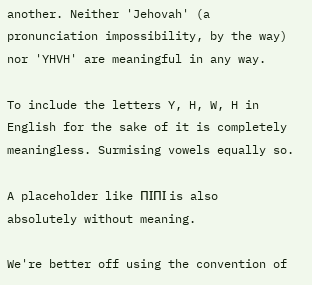another. Neither 'Jehovah' (a pronunciation impossibility, by the way) nor 'YHVH' are meaningful in any way.

To include the letters Y, H, W, H in English for the sake of it is completely meaningless. Surmising vowels equally so.

A placeholder like ΠΙΠΙ is also absolutely without meaning.

We're better off using the convention of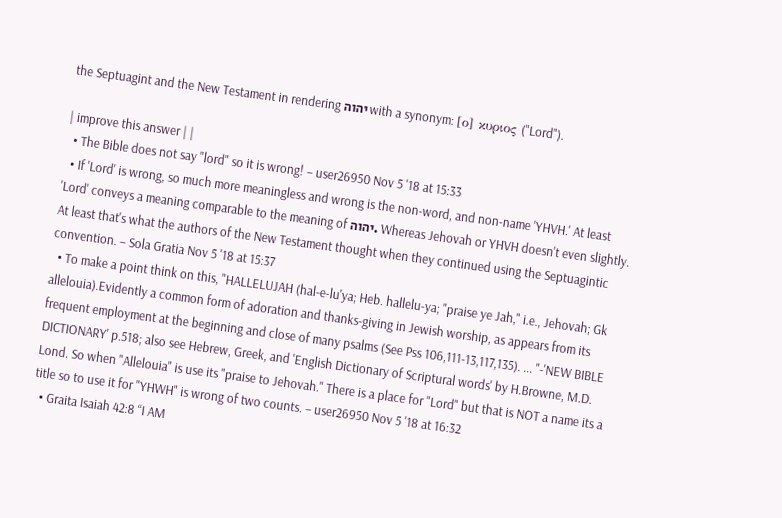the Septuagint and the New Testament in rendering יהוה with a synonym: [ο] κυριος ("Lord").

| improve this answer | |
  • The Bible does not say "lord" so it is wrong! – user26950 Nov 5 '18 at 15:33
  • If 'Lord' is wrong, so much more meaningless and wrong is the non-word, and non-name 'YHVH.' At least 'Lord' conveys a meaning comparable to the meaning of יהוה. Whereas Jehovah or YHVH doesn't even slightly. At least that's what the authors of the New Testament thought when they continued using the Septuagintic convention. – Sola Gratia Nov 5 '18 at 15:37
  • To make a point think on this, "HALLELUJAH (hal-e-lu'ya; Heb. hallelu-ya; "praise ye Jah," i.e., Jehovah; Gk allelouia).Evidently a common form of adoration and thanks-giving in Jewish worship, as appears from its frequent employment at the beginning and close of many psalms (See Pss 106,111-13,117,135). ... "-'NEW BIBLE DICTIONARY' p.518; also see Hebrew, Greek, and 'English Dictionary of Scriptural words' by H.Browne, M.D. Lond. So when "Allelouia" is use its "praise to Jehovah." There is a place for "Lord" but that is NOT a name its a title so to use it for "YHWH" is wrong of two counts. – user26950 Nov 5 '18 at 16:32
  • Graita Isaiah 42:8 “I AM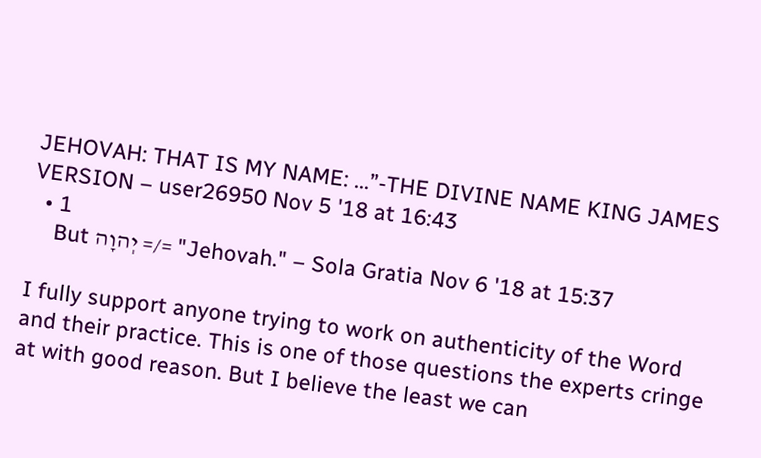JEHOVAH: THAT IS MY NAME: ...”-THE DIVINE NAME KING JAMES VERSION – user26950 Nov 5 '18 at 16:43
  • 1
    But יְהוָה =/= "Jehovah." – Sola Gratia Nov 6 '18 at 15:37

I fully support anyone trying to work on authenticity of the Word and their practice. This is one of those questions the experts cringe at with good reason. But I believe the least we can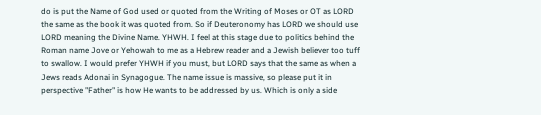do is put the Name of God used or quoted from the Writing of Moses or OT as LORD the same as the book it was quoted from. So if Deuteronomy has LORD we should use LORD meaning the Divine Name. YHWH. I feel at this stage due to politics behind the Roman name Jove or Yehowah to me as a Hebrew reader and a Jewish believer too tuff to swallow. I would prefer YHWH if you must, but LORD says that the same as when a Jews reads Adonai in Synagogue. The name issue is massive, so please put it in perspective "Father" is how He wants to be addressed by us. Which is only a side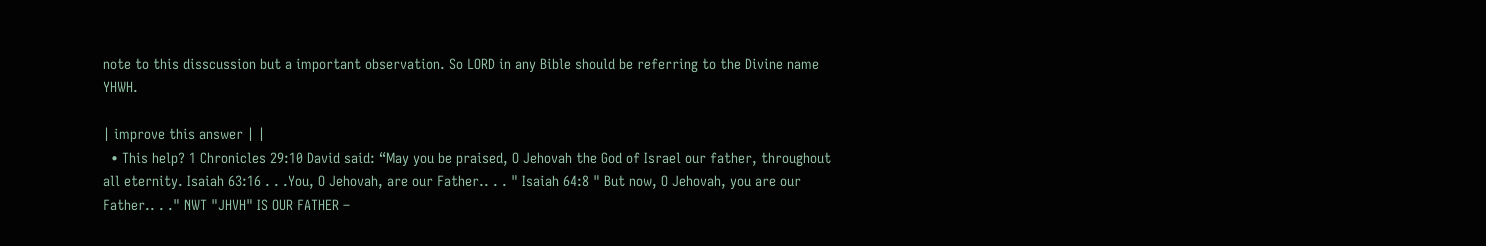note to this disscussion but a important observation. So LORD in any Bible should be referring to the Divine name YHWH.

| improve this answer | |
  • This help? 1 Chronicles 29:10 David said: “May you be praised, O Jehovah the God of Israel our father, throughout all eternity. Isaiah 63:16 . . .You, O Jehovah, are our Father.. . . " Isaiah 64:8 " But now, O Jehovah, you are our Father.. . ." NWT "JHVH" IS OUR FATHER –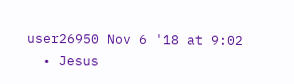user26950 Nov 6 '18 at 9:02
  • Jesus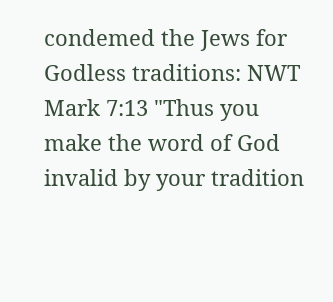condemed the Jews for Godless traditions: NWT Mark 7:13 "Thus you make the word of God invalid by your tradition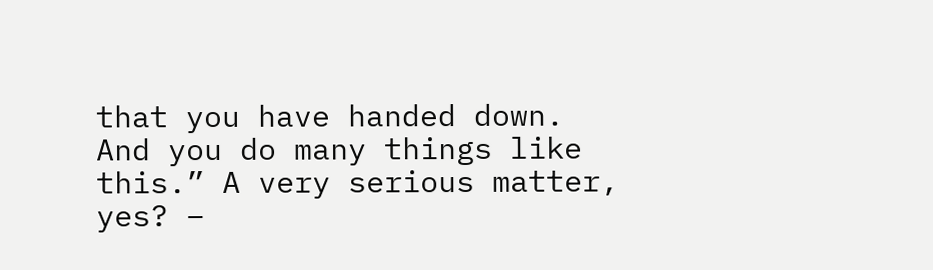that you have handed down. And you do many things like this.” A very serious matter, yes? –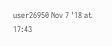user26950 Nov 7 '18 at 17:43